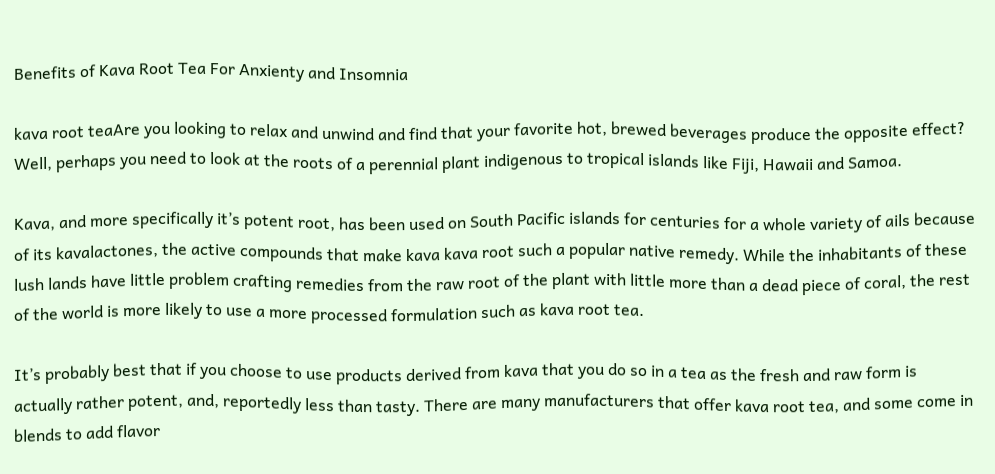Benefits of Kava Root Tea For Anxienty and Insomnia

kava root teaAre you looking to relax and unwind and find that your favorite hot, brewed beverages produce the opposite effect? Well, perhaps you need to look at the roots of a perennial plant indigenous to tropical islands like Fiji, Hawaii and Samoa.

Kava, and more specifically it’s potent root, has been used on South Pacific islands for centuries for a whole variety of ails because of its kavalactones, the active compounds that make kava kava root such a popular native remedy. While the inhabitants of these lush lands have little problem crafting remedies from the raw root of the plant with little more than a dead piece of coral, the rest of the world is more likely to use a more processed formulation such as kava root tea.

It’s probably best that if you choose to use products derived from kava that you do so in a tea as the fresh and raw form is actually rather potent, and, reportedly less than tasty. There are many manufacturers that offer kava root tea, and some come in blends to add flavor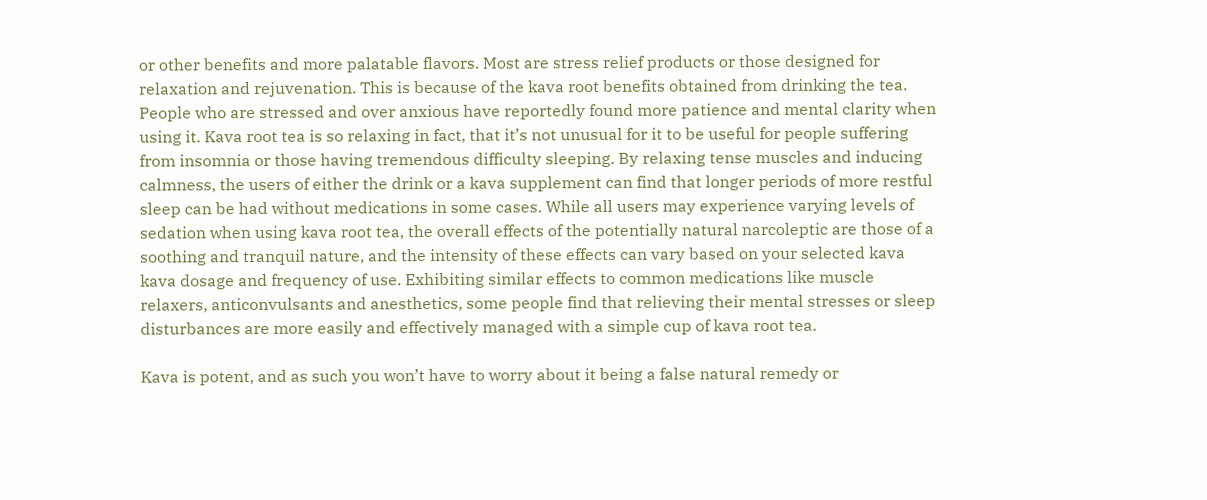or other benefits and more palatable flavors. Most are stress relief products or those designed for relaxation and rejuvenation. This is because of the kava root benefits obtained from drinking the tea. People who are stressed and over anxious have reportedly found more patience and mental clarity when using it. Kava root tea is so relaxing in fact, that it’s not unusual for it to be useful for people suffering from insomnia or those having tremendous difficulty sleeping. By relaxing tense muscles and inducing calmness, the users of either the drink or a kava supplement can find that longer periods of more restful sleep can be had without medications in some cases. While all users may experience varying levels of sedation when using kava root tea, the overall effects of the potentially natural narcoleptic are those of a soothing and tranquil nature, and the intensity of these effects can vary based on your selected kava kava dosage and frequency of use. Exhibiting similar effects to common medications like muscle relaxers, anticonvulsants and anesthetics, some people find that relieving their mental stresses or sleep disturbances are more easily and effectively managed with a simple cup of kava root tea.

Kava is potent, and as such you won’t have to worry about it being a false natural remedy or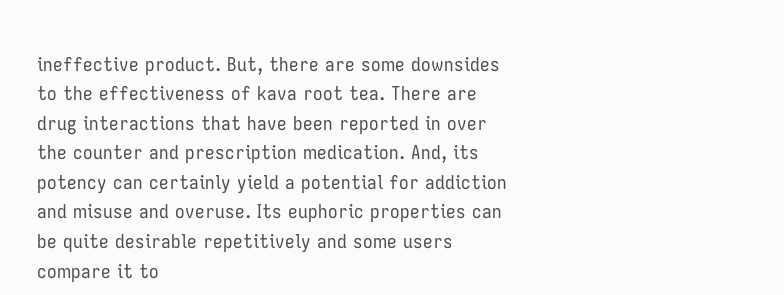ineffective product. But, there are some downsides to the effectiveness of kava root tea. There are drug interactions that have been reported in over the counter and prescription medication. And, its potency can certainly yield a potential for addiction and misuse and overuse. Its euphoric properties can be quite desirable repetitively and some users compare it to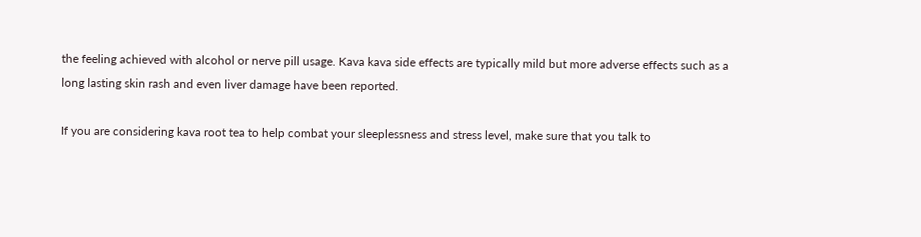the feeling achieved with alcohol or nerve pill usage. Kava kava side effects are typically mild but more adverse effects such as a long lasting skin rash and even liver damage have been reported.

If you are considering kava root tea to help combat your sleeplessness and stress level, make sure that you talk to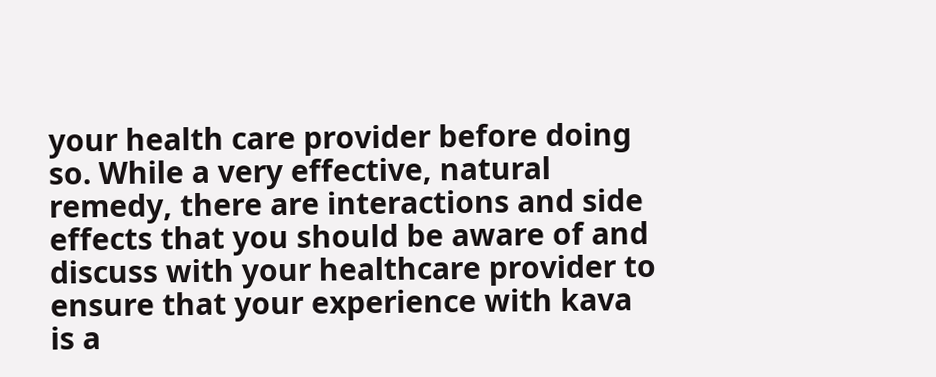your health care provider before doing so. While a very effective, natural remedy, there are interactions and side effects that you should be aware of and discuss with your healthcare provider to ensure that your experience with kava is a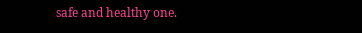safe and healthy one.